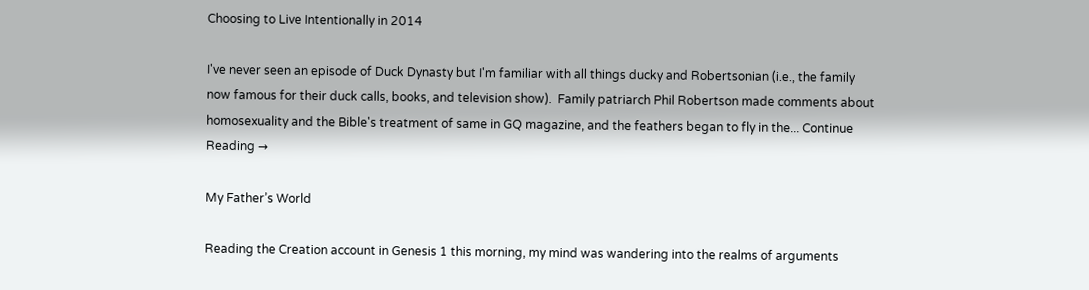Choosing to Live Intentionally in 2014

I've never seen an episode of Duck Dynasty but I'm familiar with all things ducky and Robertsonian (i.e., the family now famous for their duck calls, books, and television show).  Family patriarch Phil Robertson made comments about homosexuality and the Bible's treatment of same in GQ magazine, and the feathers began to fly in the... Continue Reading →

My Father’s World

Reading the Creation account in Genesis 1 this morning, my mind was wandering into the realms of arguments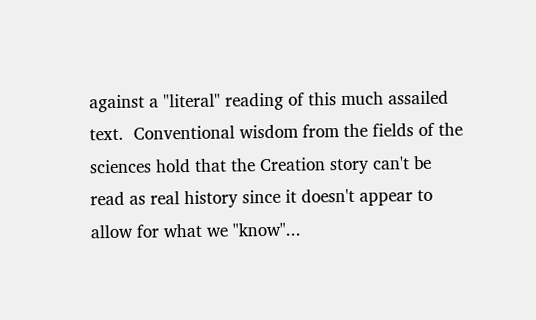against a "literal" reading of this much assailed text.  Conventional wisdom from the fields of the sciences hold that the Creation story can't be read as real history since it doesn't appear to allow for what we "know"...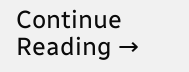Continue Reading →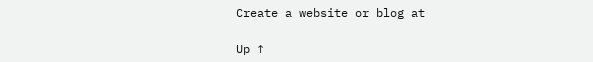Create a website or blog at

Up ↑